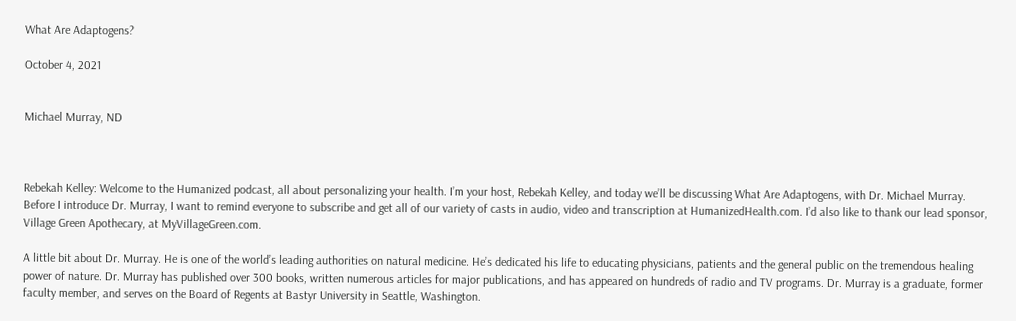What Are Adaptogens?

October 4, 2021


Michael Murray, ND



Rebekah Kelley: Welcome to the Humanized podcast, all about personalizing your health. I’m your host, Rebekah Kelley, and today we’ll be discussing What Are Adaptogens, with Dr. Michael Murray. Before I introduce Dr. Murray, I want to remind everyone to subscribe and get all of our variety of casts in audio, video and transcription at HumanizedHealth.com. I’d also like to thank our lead sponsor, Village Green Apothecary, at MyVillageGreen.com.

A little bit about Dr. Murray. He is one of the world’s leading authorities on natural medicine. He’s dedicated his life to educating physicians, patients and the general public on the tremendous healing power of nature. Dr. Murray has published over 300 books, written numerous articles for major publications, and has appeared on hundreds of radio and TV programs. Dr. Murray is a graduate, former faculty member, and serves on the Board of Regents at Bastyr University in Seattle, Washington.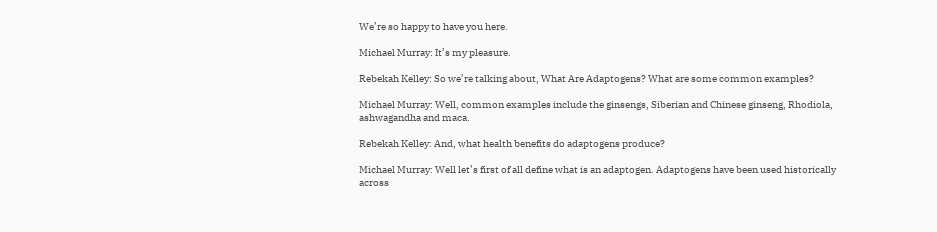We’re so happy to have you here.

Michael Murray: It’s my pleasure.

Rebekah Kelley: So we’re talking about, What Are Adaptogens? What are some common examples?

Michael Murray: Well, common examples include the ginsengs, Siberian and Chinese ginseng, Rhodiola, ashwagandha and maca.

Rebekah Kelley: And, what health benefits do adaptogens produce?

Michael Murray: Well let’s first of all define what is an adaptogen. Adaptogens have been used historically across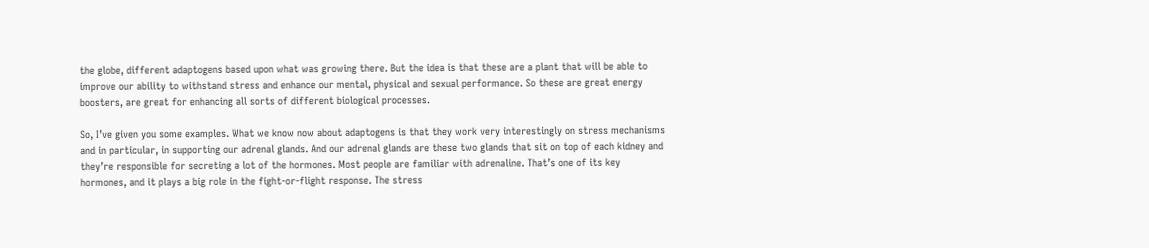the globe, different adaptogens based upon what was growing there. But the idea is that these are a plant that will be able to improve our ability to withstand stress and enhance our mental, physical and sexual performance. So these are great energy boosters, are great for enhancing all sorts of different biological processes.

So, I’ve given you some examples. What we know now about adaptogens is that they work very interestingly on stress mechanisms and in particular, in supporting our adrenal glands. And our adrenal glands are these two glands that sit on top of each kidney and they’re responsible for secreting a lot of the hormones. Most people are familiar with adrenaline. That’s one of its key hormones, and it plays a big role in the fight-or-flight response. The stress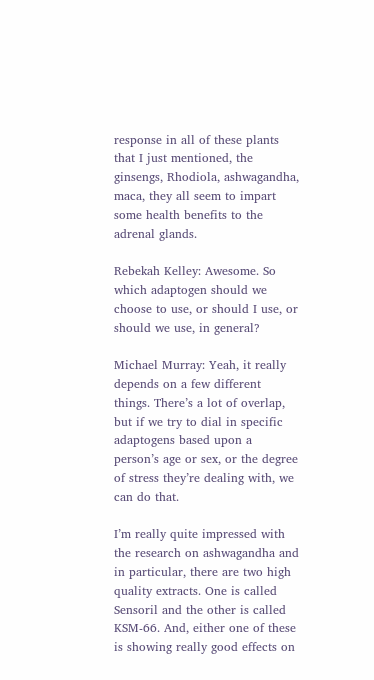response in all of these plants that I just mentioned, the ginsengs, Rhodiola, ashwagandha, maca, they all seem to impart some health benefits to the adrenal glands.

Rebekah Kelley: Awesome. So which adaptogen should we choose to use, or should I use, or should we use, in general?

Michael Murray: Yeah, it really depends on a few different things. There’s a lot of overlap, but if we try to dial in specific adaptogens based upon a person’s age or sex, or the degree of stress they’re dealing with, we can do that.

I’m really quite impressed with the research on ashwagandha and in particular, there are two high quality extracts. One is called Sensoril and the other is called KSM-66. And, either one of these is showing really good effects on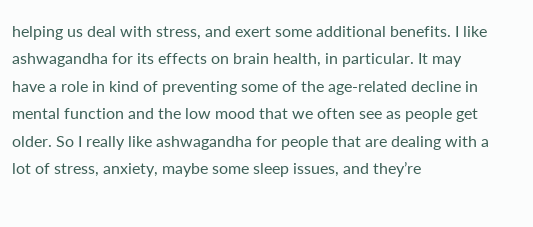helping us deal with stress, and exert some additional benefits. I like ashwagandha for its effects on brain health, in particular. It may have a role in kind of preventing some of the age-related decline in mental function and the low mood that we often see as people get older. So I really like ashwagandha for people that are dealing with a lot of stress, anxiety, maybe some sleep issues, and they’re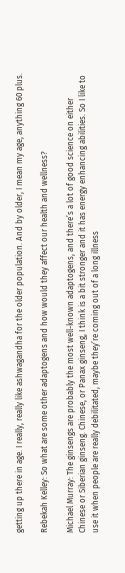getting up there in age. I really, really like ashwagandha for the older population. And by older, I mean my age, anything 60 plus.

Rebekah Kelley: So what are some other adaptogens and how would they affect our health and wellness?

Michael Murray: The ginsengs are probably the most well-known adaptogens, and there’s a lot of good science on either Chinese or Siberian ginseng. Chinese, or Panax ginseng, I think is a bit stronger and it has energy enhancing abilities. So I like to use it when people are really debilitated, maybe they’re coming out of a long illness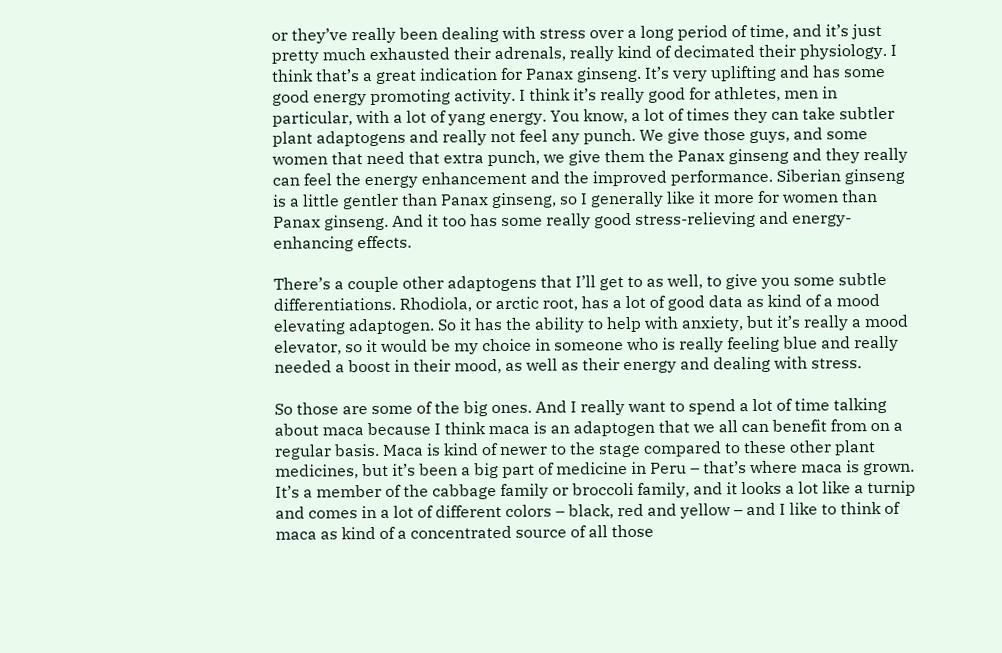or they’ve really been dealing with stress over a long period of time, and it’s just pretty much exhausted their adrenals, really kind of decimated their physiology. I think that’s a great indication for Panax ginseng. It’s very uplifting and has some good energy promoting activity. I think it’s really good for athletes, men in particular, with a lot of yang energy. You know, a lot of times they can take subtler plant adaptogens and really not feel any punch. We give those guys, and some women that need that extra punch, we give them the Panax ginseng and they really can feel the energy enhancement and the improved performance. Siberian ginseng is a little gentler than Panax ginseng, so I generally like it more for women than Panax ginseng. And it too has some really good stress-relieving and energy-enhancing effects.

There’s a couple other adaptogens that I’ll get to as well, to give you some subtle differentiations. Rhodiola, or arctic root, has a lot of good data as kind of a mood elevating adaptogen. So it has the ability to help with anxiety, but it’s really a mood elevator, so it would be my choice in someone who is really feeling blue and really needed a boost in their mood, as well as their energy and dealing with stress.

So those are some of the big ones. And I really want to spend a lot of time talking about maca because I think maca is an adaptogen that we all can benefit from on a regular basis. Maca is kind of newer to the stage compared to these other plant medicines, but it’s been a big part of medicine in Peru – that’s where maca is grown. It’s a member of the cabbage family or broccoli family, and it looks a lot like a turnip and comes in a lot of different colors – black, red and yellow – and I like to think of maca as kind of a concentrated source of all those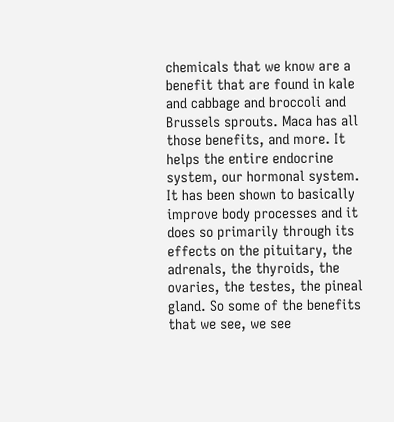chemicals that we know are a benefit that are found in kale and cabbage and broccoli and Brussels sprouts. Maca has all those benefits, and more. It helps the entire endocrine system, our hormonal system. It has been shown to basically improve body processes and it does so primarily through its effects on the pituitary, the adrenals, the thyroids, the ovaries, the testes, the pineal gland. So some of the benefits that we see, we see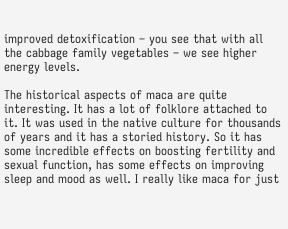improved detoxification – you see that with all the cabbage family vegetables – we see higher energy levels.

The historical aspects of maca are quite interesting. It has a lot of folklore attached to it. It was used in the native culture for thousands of years and it has a storied history. So it has some incredible effects on boosting fertility and sexual function, has some effects on improving sleep and mood as well. I really like maca for just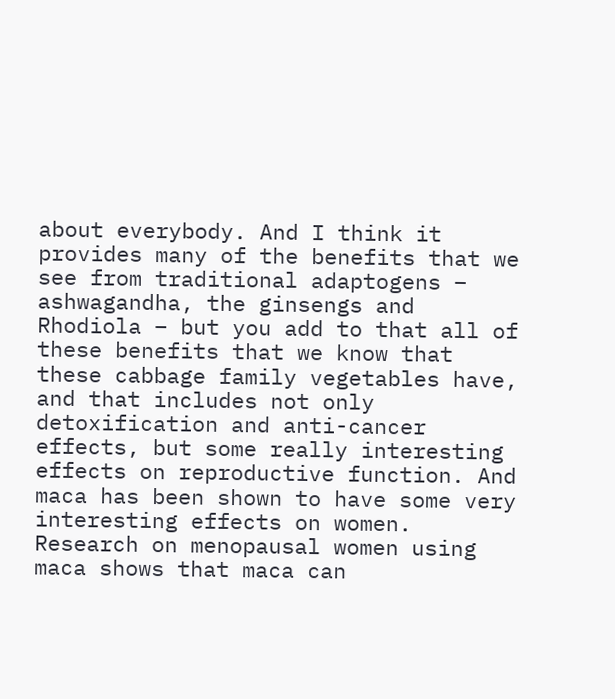about everybody. And I think it provides many of the benefits that we see from traditional adaptogens – ashwagandha, the ginsengs and Rhodiola – but you add to that all of these benefits that we know that these cabbage family vegetables have, and that includes not only detoxification and anti-cancer effects, but some really interesting effects on reproductive function. And maca has been shown to have some very interesting effects on women. Research on menopausal women using maca shows that maca can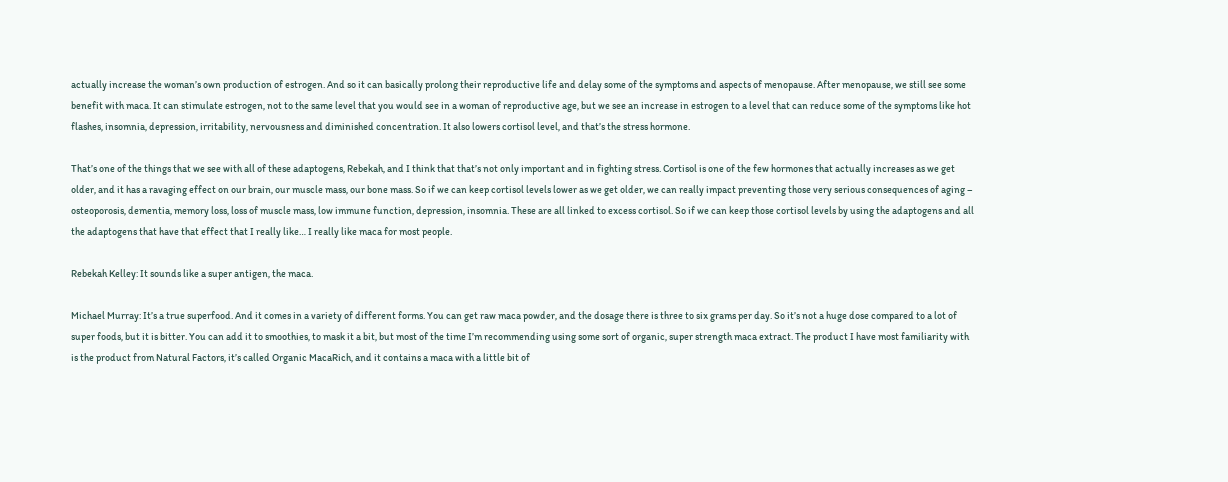actually increase the woman’s own production of estrogen. And so it can basically prolong their reproductive life and delay some of the symptoms and aspects of menopause. After menopause, we still see some benefit with maca. It can stimulate estrogen, not to the same level that you would see in a woman of reproductive age, but we see an increase in estrogen to a level that can reduce some of the symptoms like hot flashes, insomnia, depression, irritability, nervousness and diminished concentration. It also lowers cortisol level, and that’s the stress hormone.

That’s one of the things that we see with all of these adaptogens, Rebekah, and I think that that’s not only important and in fighting stress. Cortisol is one of the few hormones that actually increases as we get older, and it has a ravaging effect on our brain, our muscle mass, our bone mass. So if we can keep cortisol levels lower as we get older, we can really impact preventing those very serious consequences of aging – osteoporosis, dementia, memory loss, loss of muscle mass, low immune function, depression, insomnia. These are all linked to excess cortisol. So if we can keep those cortisol levels by using the adaptogens and all the adaptogens that have that effect that I really like… I really like maca for most people.

Rebekah Kelley: It sounds like a super antigen, the maca.

Michael Murray: It’s a true superfood. And it comes in a variety of different forms. You can get raw maca powder, and the dosage there is three to six grams per day. So it’s not a huge dose compared to a lot of super foods, but it is bitter. You can add it to smoothies, to mask it a bit, but most of the time I’m recommending using some sort of organic, super strength maca extract. The product I have most familiarity with is the product from Natural Factors, it’s called Organic MacaRich, and it contains a maca with a little bit of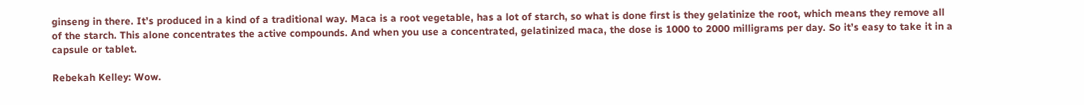ginseng in there. It’s produced in a kind of a traditional way. Maca is a root vegetable, has a lot of starch, so what is done first is they gelatinize the root, which means they remove all of the starch. This alone concentrates the active compounds. And when you use a concentrated, gelatinized maca, the dose is 1000 to 2000 milligrams per day. So it’s easy to take it in a capsule or tablet.

Rebekah Kelley: Wow.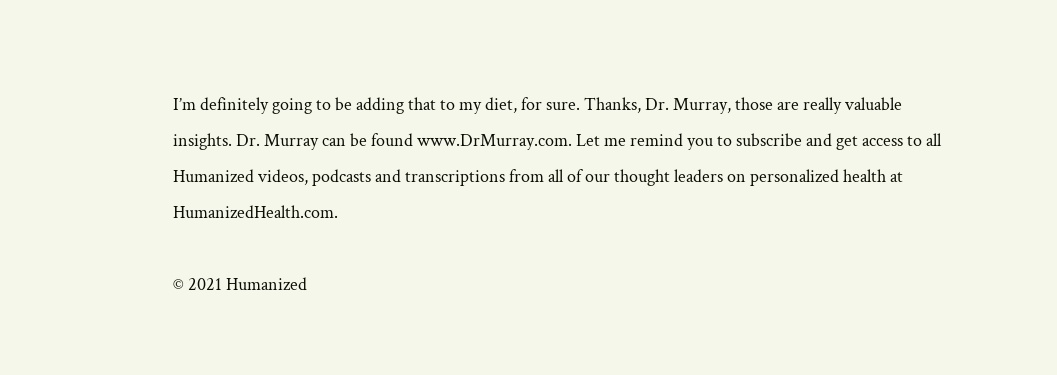I’m definitely going to be adding that to my diet, for sure. Thanks, Dr. Murray, those are really valuable insights. Dr. Murray can be found www.DrMurray.com. Let me remind you to subscribe and get access to all Humanized videos, podcasts and transcriptions from all of our thought leaders on personalized health at HumanizedHealth.com.

© 2021 Humanized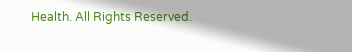Health. All Rights Reserved.